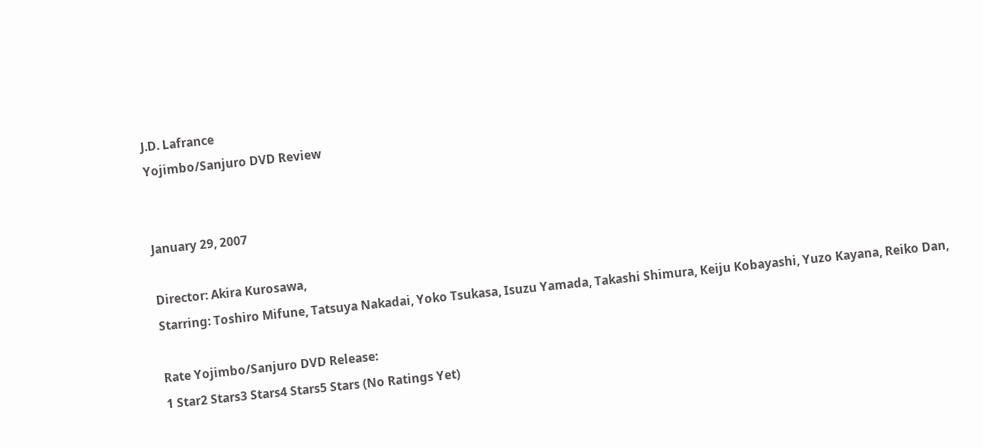J.D. Lafrance
Yojimbo/Sanjuro DVD Review


January 29, 2007

Director: Akira Kurosawa,
Starring: Toshiro Mifune, Tatsuya Nakadai, Yoko Tsukasa, Isuzu Yamada, Takashi Shimura, Keiju Kobayashi, Yuzo Kayana, Reiko Dan,

Rate Yojimbo/Sanjuro DVD Release:
1 Star2 Stars3 Stars4 Stars5 Stars (No Ratings Yet)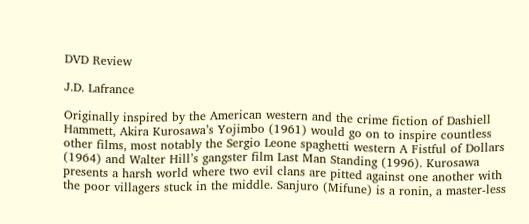DVD Review

J.D. Lafrance

Originally inspired by the American western and the crime fiction of Dashiell Hammett, Akira Kurosawa’s Yojimbo (1961) would go on to inspire countless other films, most notably the Sergio Leone spaghetti western A Fistful of Dollars (1964) and Walter Hill’s gangster film Last Man Standing (1996). Kurosawa presents a harsh world where two evil clans are pitted against one another with the poor villagers stuck in the middle. Sanjuro (Mifune) is a ronin, a master-less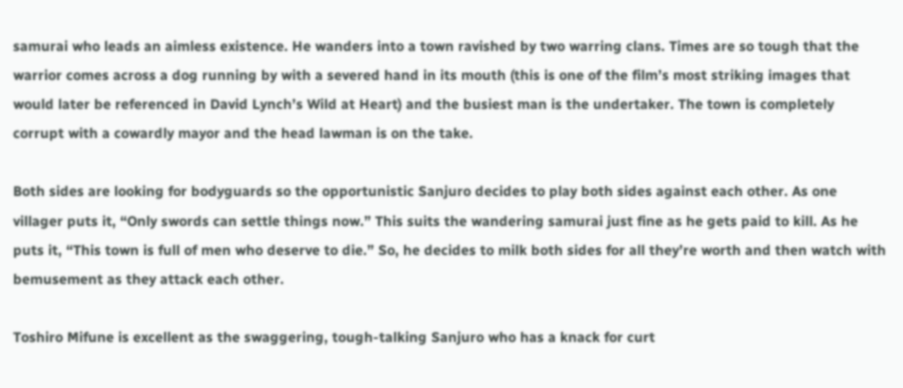samurai who leads an aimless existence. He wanders into a town ravished by two warring clans. Times are so tough that the warrior comes across a dog running by with a severed hand in its mouth (this is one of the film’s most striking images that would later be referenced in David Lynch’s Wild at Heart) and the busiest man is the undertaker. The town is completely corrupt with a cowardly mayor and the head lawman is on the take.

Both sides are looking for bodyguards so the opportunistic Sanjuro decides to play both sides against each other. As one villager puts it, “Only swords can settle things now.” This suits the wandering samurai just fine as he gets paid to kill. As he puts it, “This town is full of men who deserve to die.” So, he decides to milk both sides for all they’re worth and then watch with bemusement as they attack each other.

Toshiro Mifune is excellent as the swaggering, tough-talking Sanjuro who has a knack for curt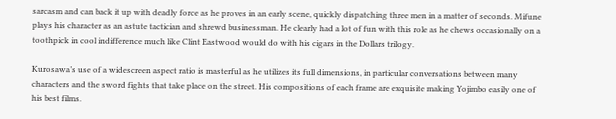sarcasm and can back it up with deadly force as he proves in an early scene, quickly dispatching three men in a matter of seconds. Mifune plays his character as an astute tactician and shrewd businessman. He clearly had a lot of fun with this role as he chews occasionally on a toothpick in cool indifference much like Clint Eastwood would do with his cigars in the Dollars trilogy.

Kurosawa’s use of a widescreen aspect ratio is masterful as he utilizes its full dimensions, in particular conversations between many characters and the sword fights that take place on the street. His compositions of each frame are exquisite making Yojimbo easily one of his best films.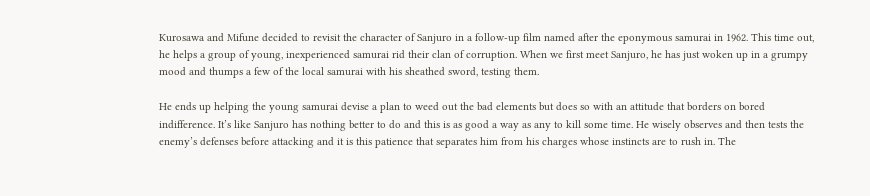Kurosawa and Mifune decided to revisit the character of Sanjuro in a follow-up film named after the eponymous samurai in 1962. This time out, he helps a group of young, inexperienced samurai rid their clan of corruption. When we first meet Sanjuro, he has just woken up in a grumpy mood and thumps a few of the local samurai with his sheathed sword, testing them.

He ends up helping the young samurai devise a plan to weed out the bad elements but does so with an attitude that borders on bored indifference. It’s like Sanjuro has nothing better to do and this is as good a way as any to kill some time. He wisely observes and then tests the enemy’s defenses before attacking and it is this patience that separates him from his charges whose instincts are to rush in. The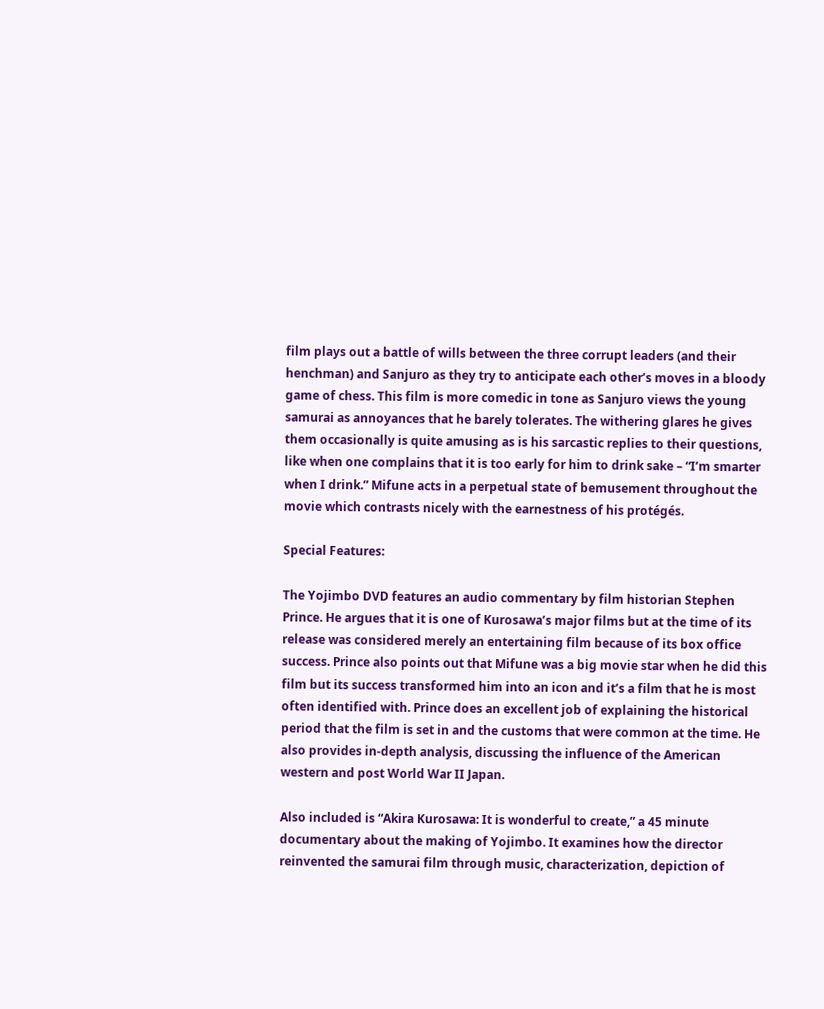film plays out a battle of wills between the three corrupt leaders (and their henchman) and Sanjuro as they try to anticipate each other’s moves in a bloody game of chess. This film is more comedic in tone as Sanjuro views the young samurai as annoyances that he barely tolerates. The withering glares he gives them occasionally is quite amusing as is his sarcastic replies to their questions, like when one complains that it is too early for him to drink sake – “I’m smarter when I drink.” Mifune acts in a perpetual state of bemusement throughout the movie which contrasts nicely with the earnestness of his protégés.

Special Features:

The Yojimbo DVD features an audio commentary by film historian Stephen Prince. He argues that it is one of Kurosawa’s major films but at the time of its release was considered merely an entertaining film because of its box office success. Prince also points out that Mifune was a big movie star when he did this film but its success transformed him into an icon and it’s a film that he is most often identified with. Prince does an excellent job of explaining the historical period that the film is set in and the customs that were common at the time. He also provides in-depth analysis, discussing the influence of the American western and post World War II Japan.

Also included is “Akira Kurosawa: It is wonderful to create,” a 45 minute documentary about the making of Yojimbo. It examines how the director reinvented the samurai film through music, characterization, depiction of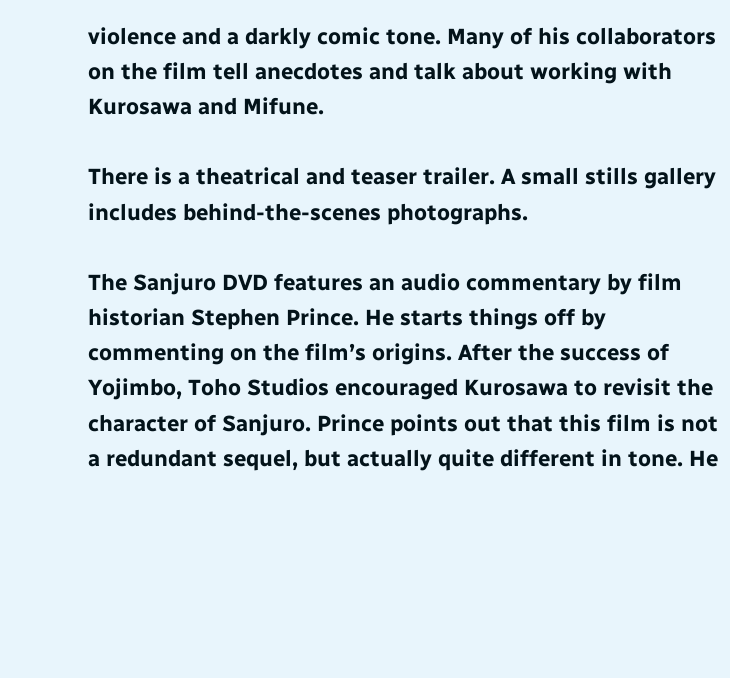violence and a darkly comic tone. Many of his collaborators on the film tell anecdotes and talk about working with Kurosawa and Mifune.

There is a theatrical and teaser trailer. A small stills gallery includes behind-the-scenes photographs.

The Sanjuro DVD features an audio commentary by film historian Stephen Prince. He starts things off by commenting on the film’s origins. After the success of Yojimbo, Toho Studios encouraged Kurosawa to revisit the character of Sanjuro. Prince points out that this film is not a redundant sequel, but actually quite different in tone. He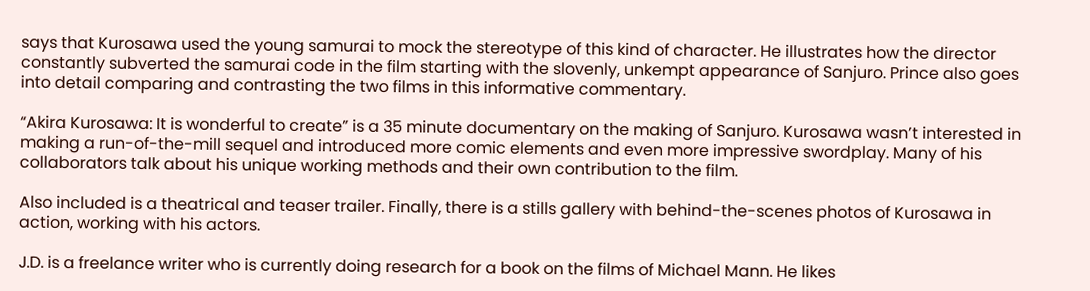says that Kurosawa used the young samurai to mock the stereotype of this kind of character. He illustrates how the director constantly subverted the samurai code in the film starting with the slovenly, unkempt appearance of Sanjuro. Prince also goes into detail comparing and contrasting the two films in this informative commentary.

“Akira Kurosawa: It is wonderful to create” is a 35 minute documentary on the making of Sanjuro. Kurosawa wasn’t interested in making a run-of-the-mill sequel and introduced more comic elements and even more impressive swordplay. Many of his collaborators talk about his unique working methods and their own contribution to the film.

Also included is a theatrical and teaser trailer. Finally, there is a stills gallery with behind-the-scenes photos of Kurosawa in action, working with his actors.

J.D. is a freelance writer who is currently doing research for a book on the films of Michael Mann. He likes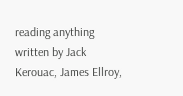reading anything written by Jack Kerouac, James Ellroy,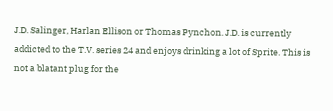J.D. Salinger, Harlan Ellison or Thomas Pynchon. J.D. is currently addicted to the T.V. series 24 and enjoys drinking a lot of Sprite. This is not a blatant plug for the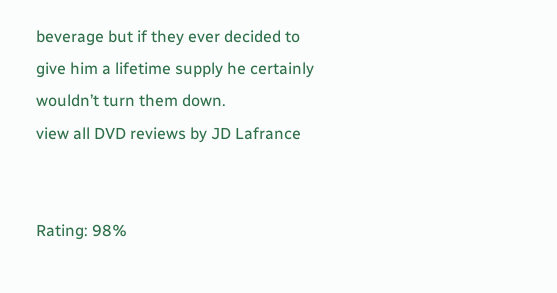beverage but if they ever decided to give him a lifetime supply he certainly wouldn’t turn them down.
view all DVD reviews by JD Lafrance


Rating: 98%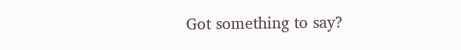Got something to say?